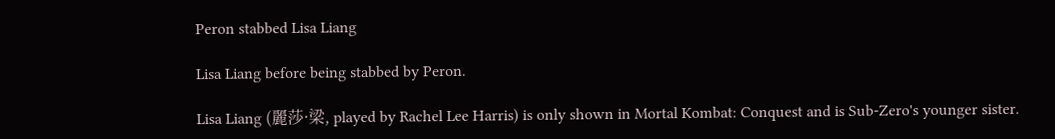Peron stabbed Lisa Liang

Lisa Liang before being stabbed by Peron.

Lisa Liang (麗莎·梁, played by Rachel Lee Harris) is only shown in Mortal Kombat: Conquest and is Sub-Zero's younger sister.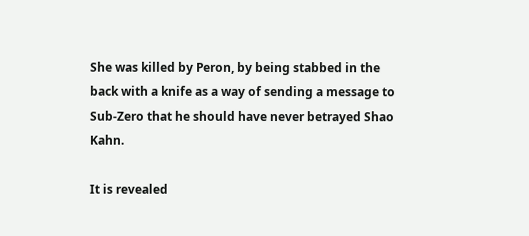She was killed by Peron, by being stabbed in the back with a knife as a way of sending a message to Sub-Zero that he should have never betrayed Shao Kahn.

It is revealed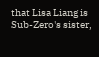that Lisa Liang is Sub-Zero's sister,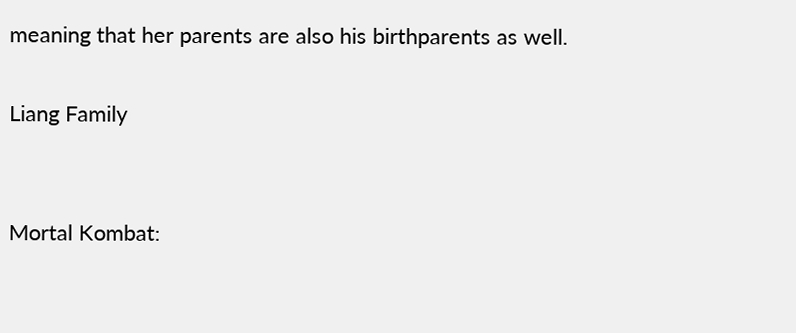meaning that her parents are also his birthparents as well.

Liang Family


Mortal Kombat: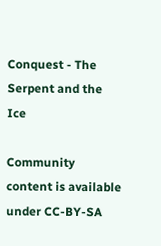Conquest - The Serpent and the Ice

Community content is available under CC-BY-SA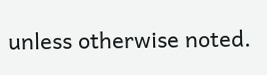unless otherwise noted.